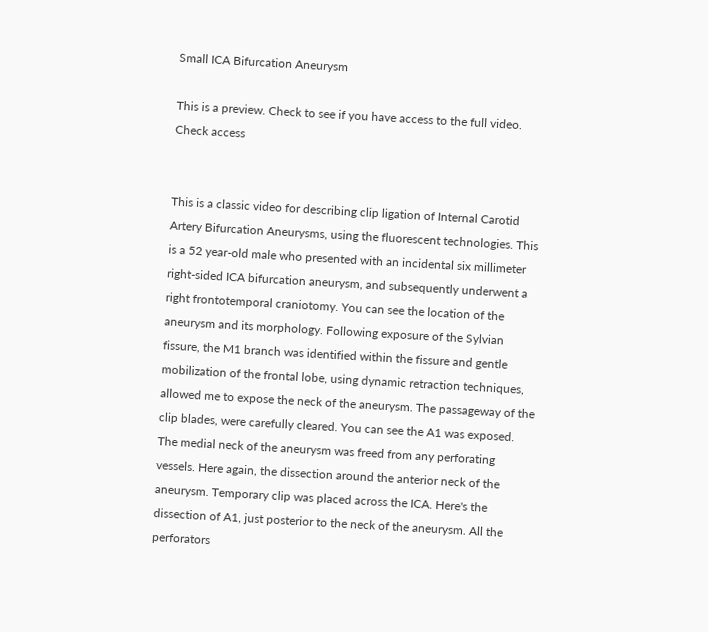Small ICA Bifurcation Aneurysm

This is a preview. Check to see if you have access to the full video. Check access


This is a classic video for describing clip ligation of Internal Carotid Artery Bifurcation Aneurysms, using the fluorescent technologies. This is a 52 year-old male who presented with an incidental six millimeter right-sided ICA bifurcation aneurysm, and subsequently underwent a right frontotemporal craniotomy. You can see the location of the aneurysm and its morphology. Following exposure of the Sylvian fissure, the M1 branch was identified within the fissure and gentle mobilization of the frontal lobe, using dynamic retraction techniques, allowed me to expose the neck of the aneurysm. The passageway of the clip blades, were carefully cleared. You can see the A1 was exposed. The medial neck of the aneurysm was freed from any perforating vessels. Here again, the dissection around the anterior neck of the aneurysm. Temporary clip was placed across the ICA. Here's the dissection of A1, just posterior to the neck of the aneurysm. All the perforators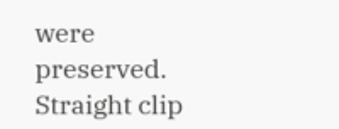were preserved. Straight clip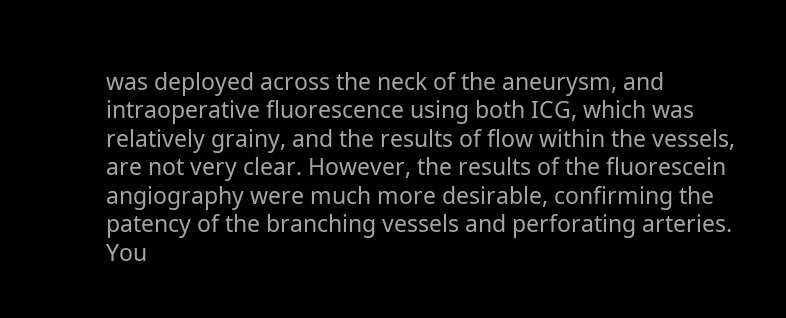was deployed across the neck of the aneurysm, and intraoperative fluorescence using both ICG, which was relatively grainy, and the results of flow within the vessels, are not very clear. However, the results of the fluorescein angiography were much more desirable, confirming the patency of the branching vessels and perforating arteries. You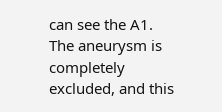can see the A1. The aneurysm is completely excluded, and this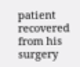patient recovered from his surgery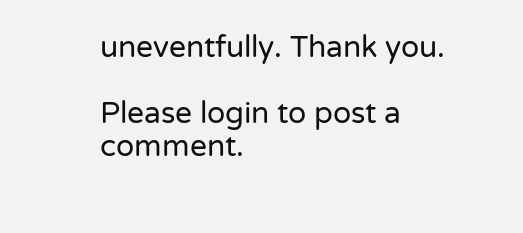uneventfully. Thank you.

Please login to post a comment.